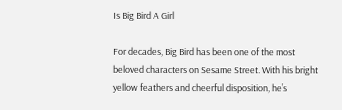Is Big Bird A Girl

For decades, Big Bird has been one of the most beloved characters on Sesame Street. With his bright yellow feathers and cheerful disposition, he’s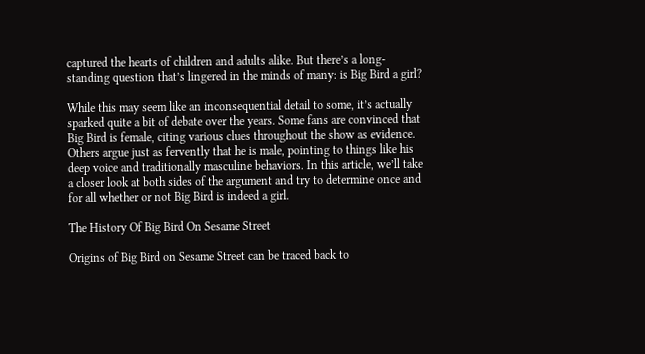captured the hearts of children and adults alike. But there’s a long-standing question that’s lingered in the minds of many: is Big Bird a girl?

While this may seem like an inconsequential detail to some, it’s actually sparked quite a bit of debate over the years. Some fans are convinced that Big Bird is female, citing various clues throughout the show as evidence. Others argue just as fervently that he is male, pointing to things like his deep voice and traditionally masculine behaviors. In this article, we’ll take a closer look at both sides of the argument and try to determine once and for all whether or not Big Bird is indeed a girl.

The History Of Big Bird On Sesame Street

Origins of Big Bird on Sesame Street can be traced back to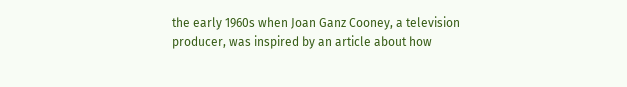the early 1960s when Joan Ganz Cooney, a television producer, was inspired by an article about how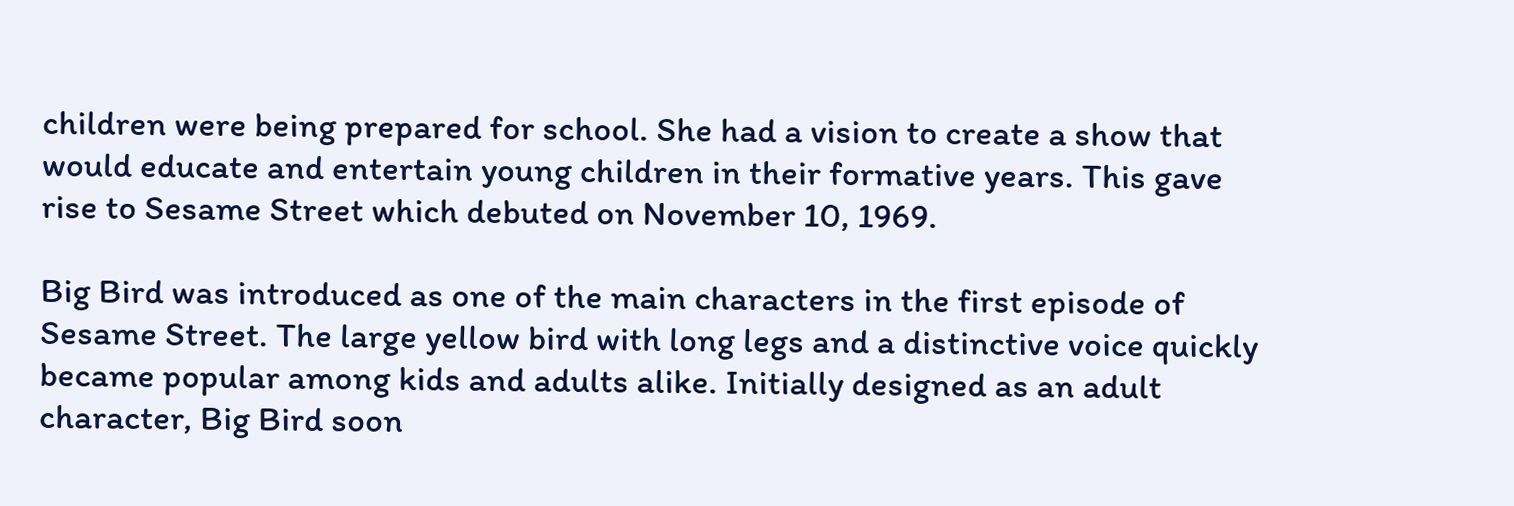children were being prepared for school. She had a vision to create a show that would educate and entertain young children in their formative years. This gave rise to Sesame Street which debuted on November 10, 1969.

Big Bird was introduced as one of the main characters in the first episode of Sesame Street. The large yellow bird with long legs and a distinctive voice quickly became popular among kids and adults alike. Initially designed as an adult character, Big Bird soon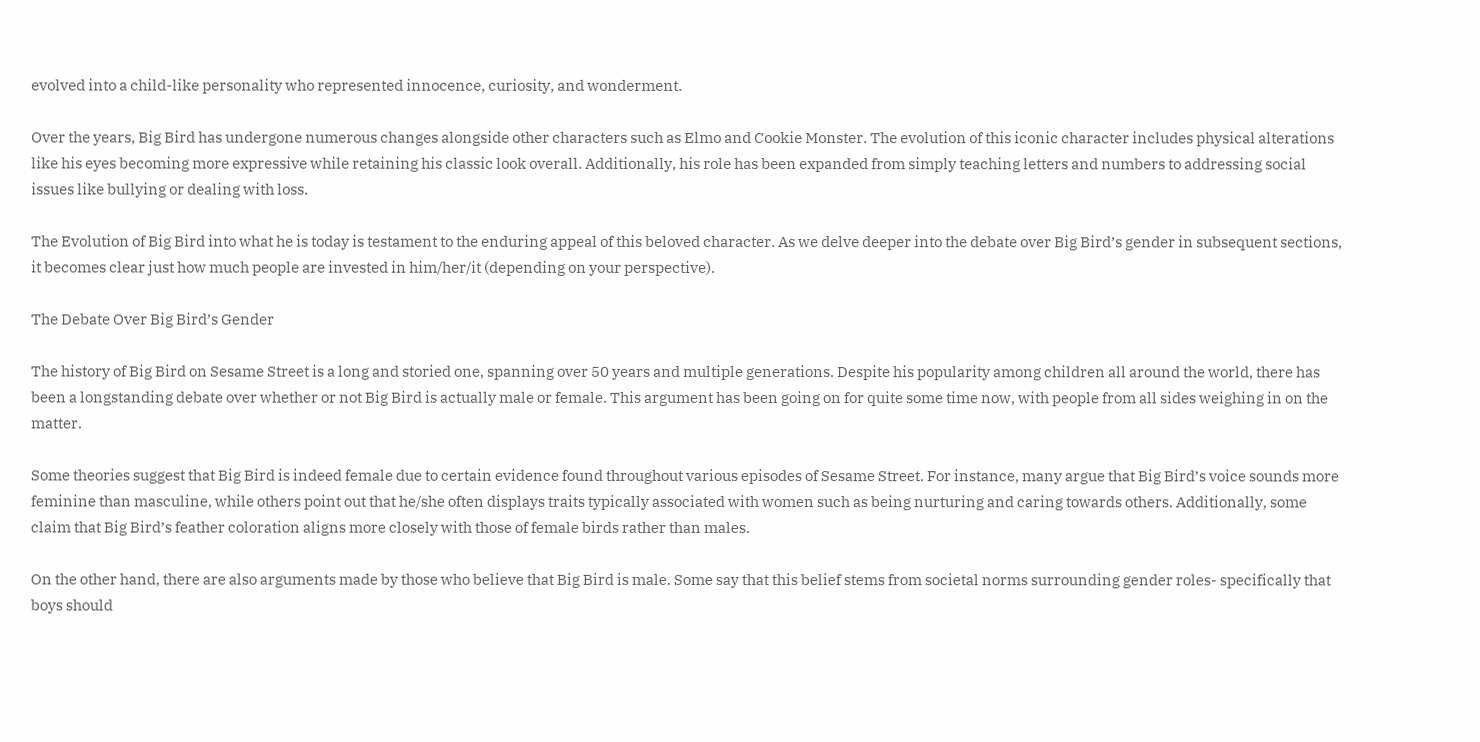evolved into a child-like personality who represented innocence, curiosity, and wonderment.

Over the years, Big Bird has undergone numerous changes alongside other characters such as Elmo and Cookie Monster. The evolution of this iconic character includes physical alterations like his eyes becoming more expressive while retaining his classic look overall. Additionally, his role has been expanded from simply teaching letters and numbers to addressing social issues like bullying or dealing with loss.

The Evolution of Big Bird into what he is today is testament to the enduring appeal of this beloved character. As we delve deeper into the debate over Big Bird’s gender in subsequent sections, it becomes clear just how much people are invested in him/her/it (depending on your perspective).

The Debate Over Big Bird’s Gender

The history of Big Bird on Sesame Street is a long and storied one, spanning over 50 years and multiple generations. Despite his popularity among children all around the world, there has been a longstanding debate over whether or not Big Bird is actually male or female. This argument has been going on for quite some time now, with people from all sides weighing in on the matter.

Some theories suggest that Big Bird is indeed female due to certain evidence found throughout various episodes of Sesame Street. For instance, many argue that Big Bird’s voice sounds more feminine than masculine, while others point out that he/she often displays traits typically associated with women such as being nurturing and caring towards others. Additionally, some claim that Big Bird’s feather coloration aligns more closely with those of female birds rather than males.

On the other hand, there are also arguments made by those who believe that Big Bird is male. Some say that this belief stems from societal norms surrounding gender roles- specifically that boys should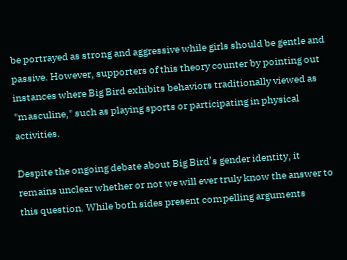be portrayed as strong and aggressive while girls should be gentle and passive. However, supporters of this theory counter by pointing out instances where Big Bird exhibits behaviors traditionally viewed as "masculine," such as playing sports or participating in physical activities.

Despite the ongoing debate about Big Bird’s gender identity, it remains unclear whether or not we will ever truly know the answer to this question. While both sides present compelling arguments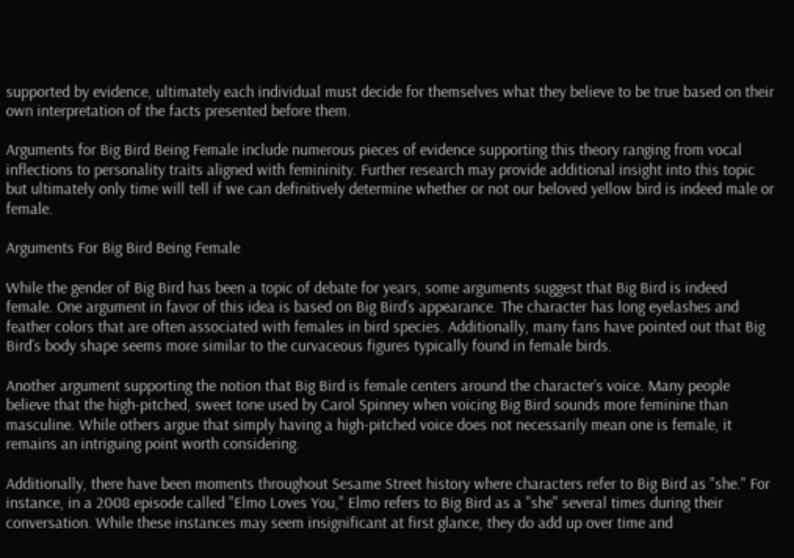supported by evidence, ultimately each individual must decide for themselves what they believe to be true based on their own interpretation of the facts presented before them.

Arguments for Big Bird Being Female include numerous pieces of evidence supporting this theory ranging from vocal inflections to personality traits aligned with femininity. Further research may provide additional insight into this topic but ultimately only time will tell if we can definitively determine whether or not our beloved yellow bird is indeed male or female.

Arguments For Big Bird Being Female

While the gender of Big Bird has been a topic of debate for years, some arguments suggest that Big Bird is indeed female. One argument in favor of this idea is based on Big Bird’s appearance. The character has long eyelashes and feather colors that are often associated with females in bird species. Additionally, many fans have pointed out that Big Bird’s body shape seems more similar to the curvaceous figures typically found in female birds.

Another argument supporting the notion that Big Bird is female centers around the character’s voice. Many people believe that the high-pitched, sweet tone used by Carol Spinney when voicing Big Bird sounds more feminine than masculine. While others argue that simply having a high-pitched voice does not necessarily mean one is female, it remains an intriguing point worth considering.

Additionally, there have been moments throughout Sesame Street history where characters refer to Big Bird as "she." For instance, in a 2008 episode called "Elmo Loves You," Elmo refers to Big Bird as a "she" several times during their conversation. While these instances may seem insignificant at first glance, they do add up over time and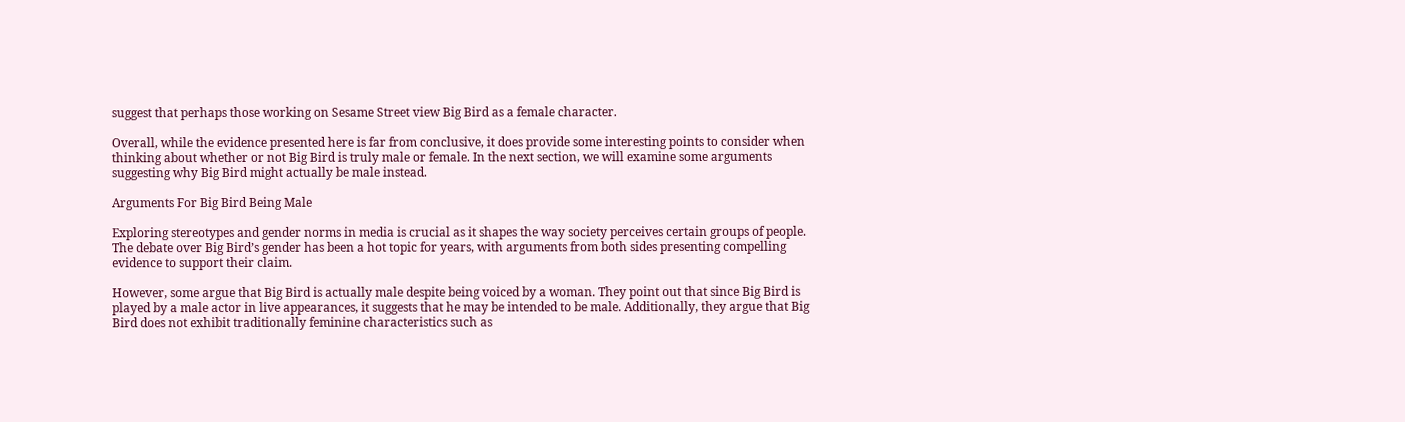suggest that perhaps those working on Sesame Street view Big Bird as a female character.

Overall, while the evidence presented here is far from conclusive, it does provide some interesting points to consider when thinking about whether or not Big Bird is truly male or female. In the next section, we will examine some arguments suggesting why Big Bird might actually be male instead.

Arguments For Big Bird Being Male

Exploring stereotypes and gender norms in media is crucial as it shapes the way society perceives certain groups of people. The debate over Big Bird’s gender has been a hot topic for years, with arguments from both sides presenting compelling evidence to support their claim.

However, some argue that Big Bird is actually male despite being voiced by a woman. They point out that since Big Bird is played by a male actor in live appearances, it suggests that he may be intended to be male. Additionally, they argue that Big Bird does not exhibit traditionally feminine characteristics such as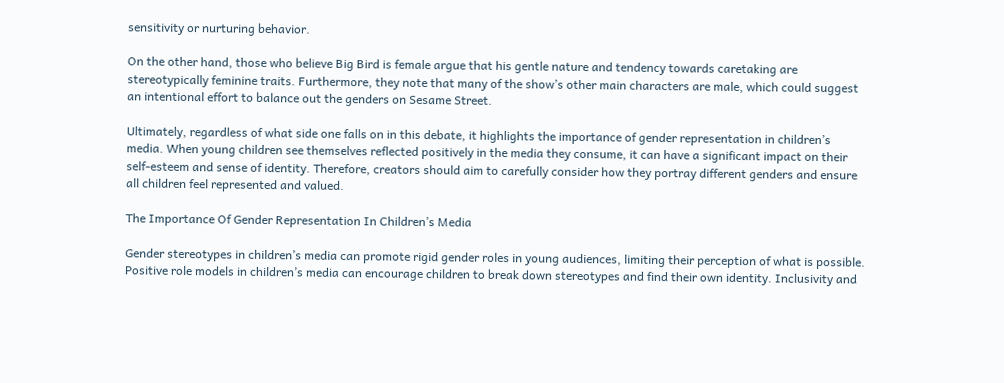sensitivity or nurturing behavior.

On the other hand, those who believe Big Bird is female argue that his gentle nature and tendency towards caretaking are stereotypically feminine traits. Furthermore, they note that many of the show’s other main characters are male, which could suggest an intentional effort to balance out the genders on Sesame Street.

Ultimately, regardless of what side one falls on in this debate, it highlights the importance of gender representation in children’s media. When young children see themselves reflected positively in the media they consume, it can have a significant impact on their self-esteem and sense of identity. Therefore, creators should aim to carefully consider how they portray different genders and ensure all children feel represented and valued.

The Importance Of Gender Representation In Children’s Media

Gender stereotypes in children’s media can promote rigid gender roles in young audiences, limiting their perception of what is possible. Positive role models in children’s media can encourage children to break down stereotypes and find their own identity. Inclusivity and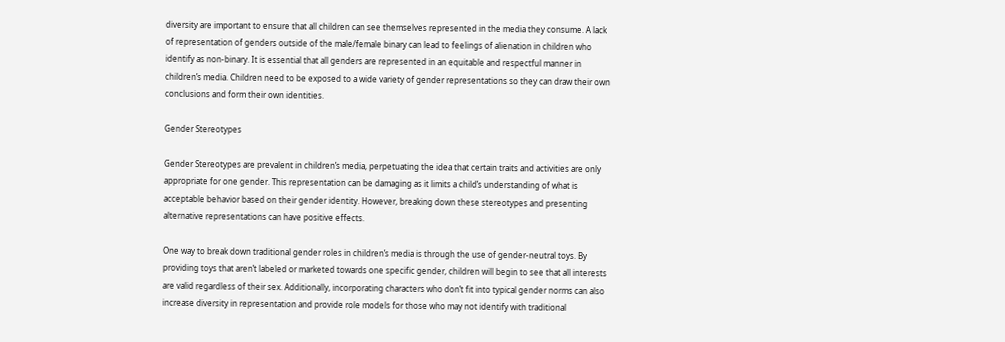diversity are important to ensure that all children can see themselves represented in the media they consume. A lack of representation of genders outside of the male/female binary can lead to feelings of alienation in children who identify as non-binary. It is essential that all genders are represented in an equitable and respectful manner in children’s media. Children need to be exposed to a wide variety of gender representations so they can draw their own conclusions and form their own identities.

Gender Stereotypes

Gender Stereotypes are prevalent in children’s media, perpetuating the idea that certain traits and activities are only appropriate for one gender. This representation can be damaging as it limits a child’s understanding of what is acceptable behavior based on their gender identity. However, breaking down these stereotypes and presenting alternative representations can have positive effects.

One way to break down traditional gender roles in children’s media is through the use of gender-neutral toys. By providing toys that aren’t labeled or marketed towards one specific gender, children will begin to see that all interests are valid regardless of their sex. Additionally, incorporating characters who don’t fit into typical gender norms can also increase diversity in representation and provide role models for those who may not identify with traditional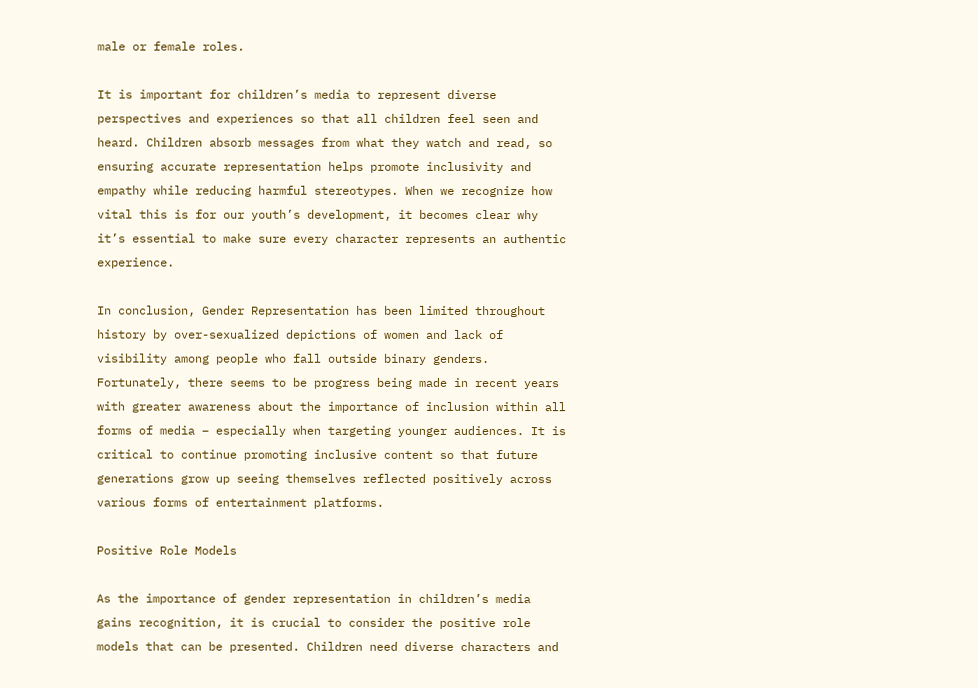male or female roles.

It is important for children’s media to represent diverse perspectives and experiences so that all children feel seen and heard. Children absorb messages from what they watch and read, so ensuring accurate representation helps promote inclusivity and empathy while reducing harmful stereotypes. When we recognize how vital this is for our youth’s development, it becomes clear why it’s essential to make sure every character represents an authentic experience.

In conclusion, Gender Representation has been limited throughout history by over-sexualized depictions of women and lack of visibility among people who fall outside binary genders. Fortunately, there seems to be progress being made in recent years with greater awareness about the importance of inclusion within all forms of media – especially when targeting younger audiences. It is critical to continue promoting inclusive content so that future generations grow up seeing themselves reflected positively across various forms of entertainment platforms.

Positive Role Models

As the importance of gender representation in children’s media gains recognition, it is crucial to consider the positive role models that can be presented. Children need diverse characters and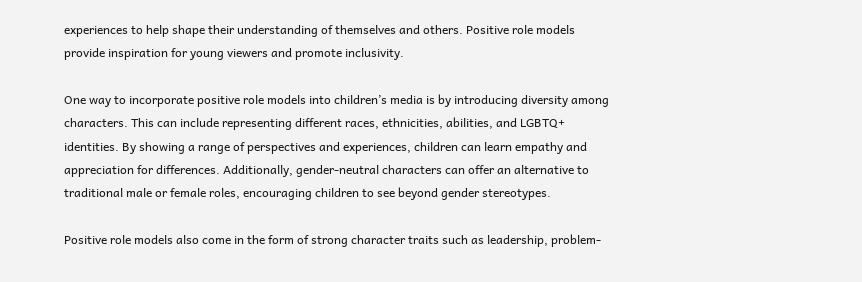experiences to help shape their understanding of themselves and others. Positive role models provide inspiration for young viewers and promote inclusivity.

One way to incorporate positive role models into children’s media is by introducing diversity among characters. This can include representing different races, ethnicities, abilities, and LGBTQ+ identities. By showing a range of perspectives and experiences, children can learn empathy and appreciation for differences. Additionally, gender-neutral characters can offer an alternative to traditional male or female roles, encouraging children to see beyond gender stereotypes.

Positive role models also come in the form of strong character traits such as leadership, problem-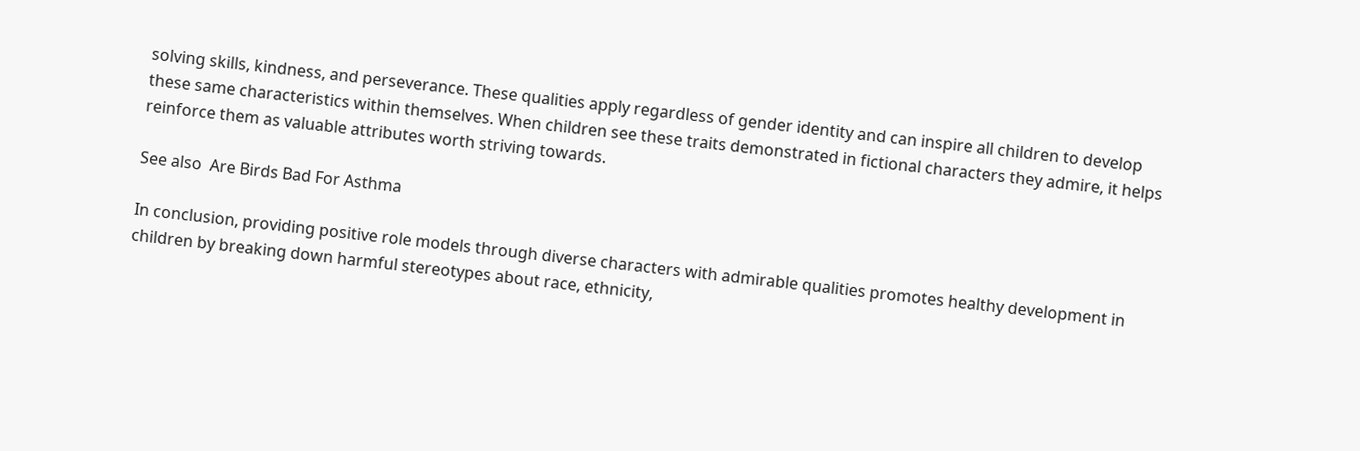solving skills, kindness, and perseverance. These qualities apply regardless of gender identity and can inspire all children to develop these same characteristics within themselves. When children see these traits demonstrated in fictional characters they admire, it helps reinforce them as valuable attributes worth striving towards.

See also  Are Birds Bad For Asthma

In conclusion, providing positive role models through diverse characters with admirable qualities promotes healthy development in children by breaking down harmful stereotypes about race, ethnicity,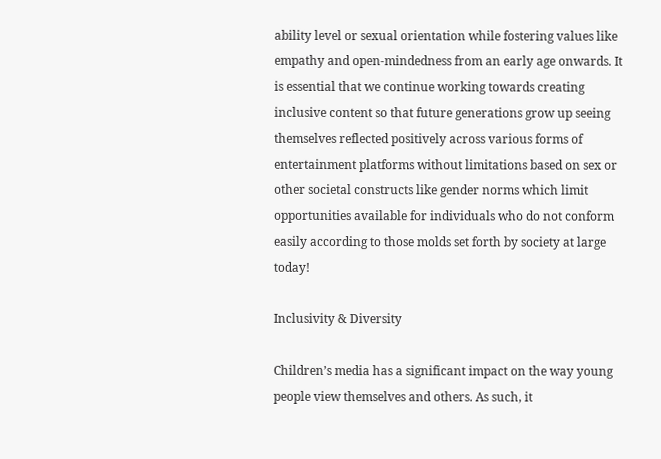ability level or sexual orientation while fostering values like empathy and open-mindedness from an early age onwards. It is essential that we continue working towards creating inclusive content so that future generations grow up seeing themselves reflected positively across various forms of entertainment platforms without limitations based on sex or other societal constructs like gender norms which limit opportunities available for individuals who do not conform easily according to those molds set forth by society at large today!

Inclusivity & Diversity

Children’s media has a significant impact on the way young people view themselves and others. As such, it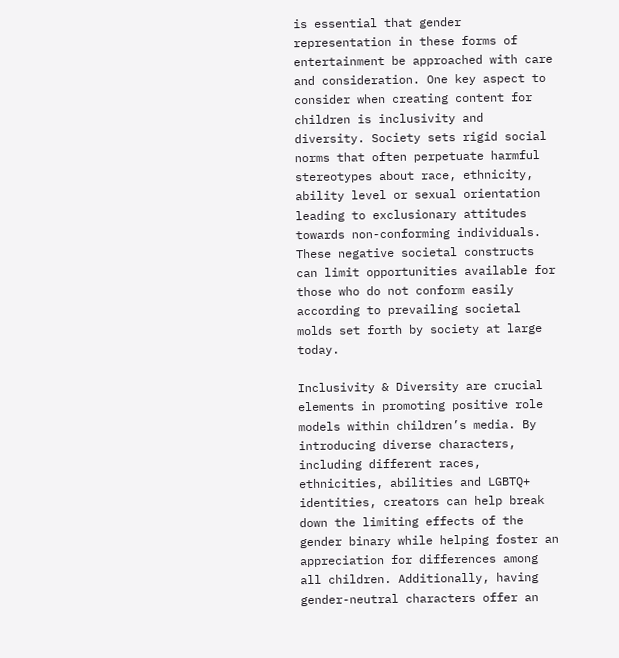is essential that gender representation in these forms of entertainment be approached with care and consideration. One key aspect to consider when creating content for children is inclusivity and diversity. Society sets rigid social norms that often perpetuate harmful stereotypes about race, ethnicity, ability level or sexual orientation leading to exclusionary attitudes towards non-conforming individuals. These negative societal constructs can limit opportunities available for those who do not conform easily according to prevailing societal molds set forth by society at large today.

Inclusivity & Diversity are crucial elements in promoting positive role models within children’s media. By introducing diverse characters, including different races, ethnicities, abilities and LGBTQ+ identities, creators can help break down the limiting effects of the gender binary while helping foster an appreciation for differences among all children. Additionally, having gender-neutral characters offer an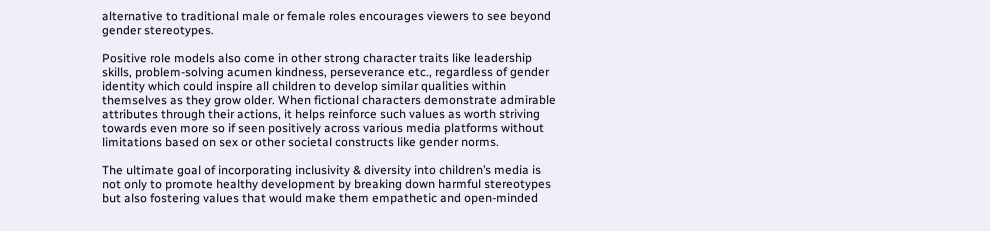alternative to traditional male or female roles encourages viewers to see beyond gender stereotypes.

Positive role models also come in other strong character traits like leadership skills, problem-solving acumen kindness, perseverance etc., regardless of gender identity which could inspire all children to develop similar qualities within themselves as they grow older. When fictional characters demonstrate admirable attributes through their actions, it helps reinforce such values as worth striving towards even more so if seen positively across various media platforms without limitations based on sex or other societal constructs like gender norms.

The ultimate goal of incorporating inclusivity & diversity into children’s media is not only to promote healthy development by breaking down harmful stereotypes but also fostering values that would make them empathetic and open-minded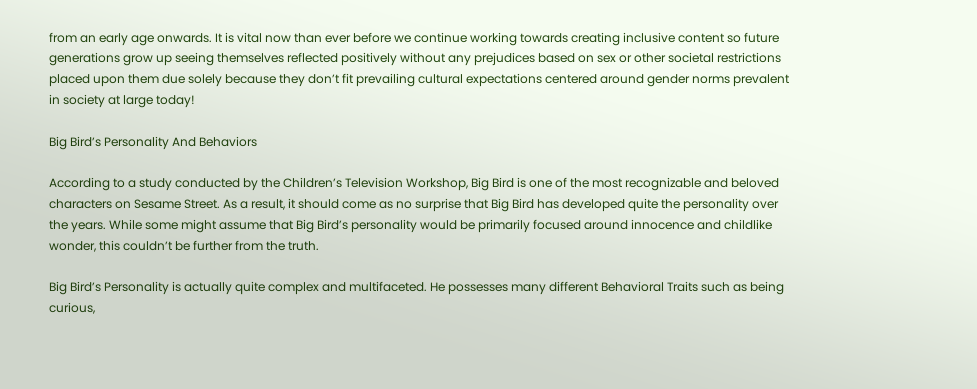from an early age onwards. It is vital now than ever before we continue working towards creating inclusive content so future generations grow up seeing themselves reflected positively without any prejudices based on sex or other societal restrictions placed upon them due solely because they don’t fit prevailing cultural expectations centered around gender norms prevalent in society at large today!

Big Bird’s Personality And Behaviors

According to a study conducted by the Children’s Television Workshop, Big Bird is one of the most recognizable and beloved characters on Sesame Street. As a result, it should come as no surprise that Big Bird has developed quite the personality over the years. While some might assume that Big Bird’s personality would be primarily focused around innocence and childlike wonder, this couldn’t be further from the truth.

Big Bird’s Personality is actually quite complex and multifaceted. He possesses many different Behavioral Traits such as being curious,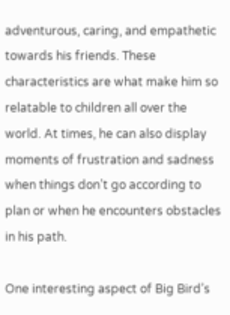adventurous, caring, and empathetic towards his friends. These characteristics are what make him so relatable to children all over the world. At times, he can also display moments of frustration and sadness when things don’t go according to plan or when he encounters obstacles in his path.

One interesting aspect of Big Bird’s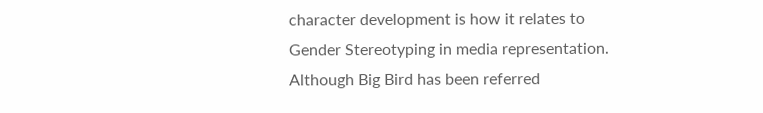character development is how it relates to Gender Stereotyping in media representation. Although Big Bird has been referred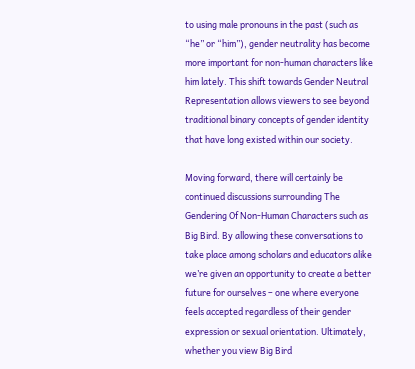to using male pronouns in the past (such as “he” or “him”), gender neutrality has become more important for non-human characters like him lately. This shift towards Gender Neutral Representation allows viewers to see beyond traditional binary concepts of gender identity that have long existed within our society.

Moving forward, there will certainly be continued discussions surrounding The Gendering Of Non-Human Characters such as Big Bird. By allowing these conversations to take place among scholars and educators alike we’re given an opportunity to create a better future for ourselves – one where everyone feels accepted regardless of their gender expression or sexual orientation. Ultimately, whether you view Big Bird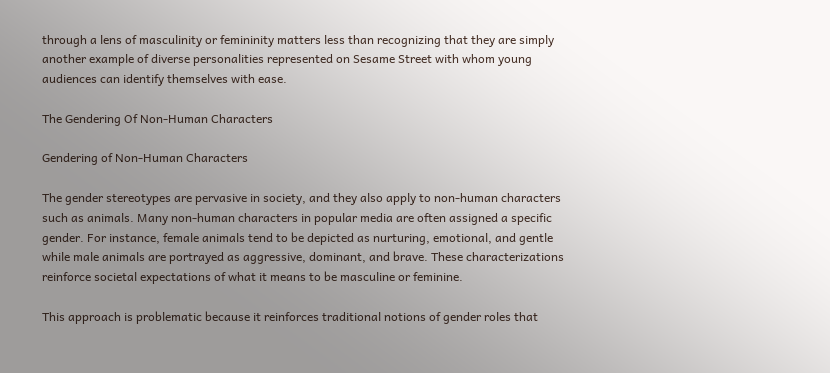through a lens of masculinity or femininity matters less than recognizing that they are simply another example of diverse personalities represented on Sesame Street with whom young audiences can identify themselves with ease.

The Gendering Of Non-Human Characters

Gendering of Non-Human Characters

The gender stereotypes are pervasive in society, and they also apply to non-human characters such as animals. Many non-human characters in popular media are often assigned a specific gender. For instance, female animals tend to be depicted as nurturing, emotional, and gentle while male animals are portrayed as aggressive, dominant, and brave. These characterizations reinforce societal expectations of what it means to be masculine or feminine.

This approach is problematic because it reinforces traditional notions of gender roles that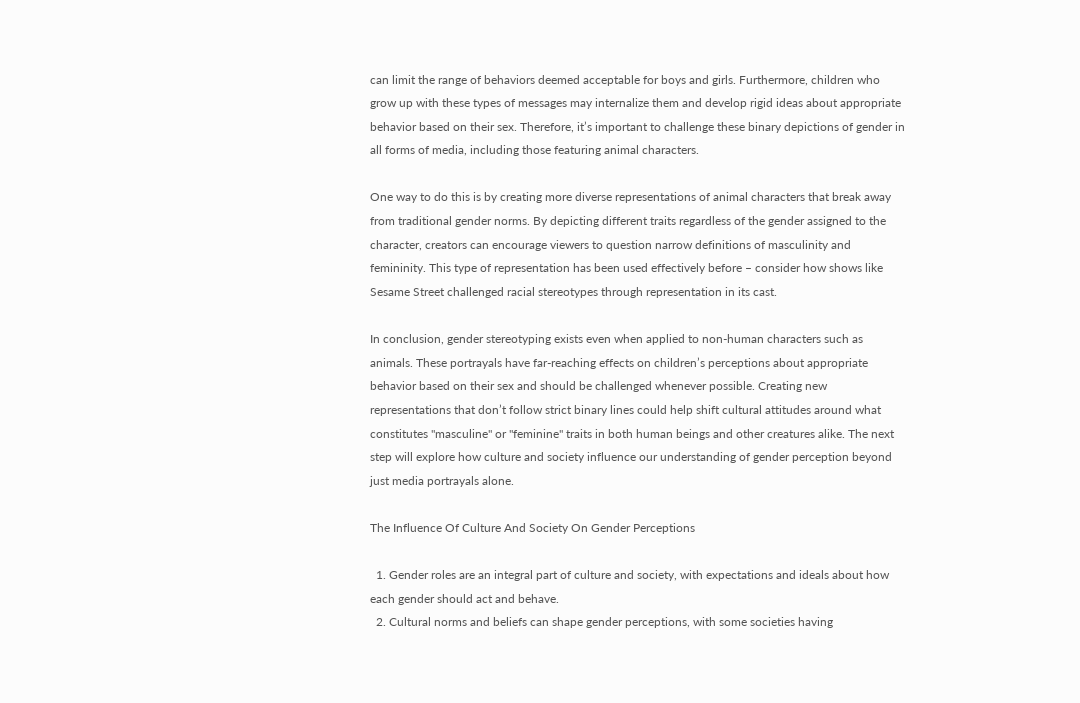can limit the range of behaviors deemed acceptable for boys and girls. Furthermore, children who grow up with these types of messages may internalize them and develop rigid ideas about appropriate behavior based on their sex. Therefore, it’s important to challenge these binary depictions of gender in all forms of media, including those featuring animal characters.

One way to do this is by creating more diverse representations of animal characters that break away from traditional gender norms. By depicting different traits regardless of the gender assigned to the character, creators can encourage viewers to question narrow definitions of masculinity and femininity. This type of representation has been used effectively before – consider how shows like Sesame Street challenged racial stereotypes through representation in its cast.

In conclusion, gender stereotyping exists even when applied to non-human characters such as animals. These portrayals have far-reaching effects on children’s perceptions about appropriate behavior based on their sex and should be challenged whenever possible. Creating new representations that don’t follow strict binary lines could help shift cultural attitudes around what constitutes "masculine" or "feminine" traits in both human beings and other creatures alike. The next step will explore how culture and society influence our understanding of gender perception beyond just media portrayals alone.

The Influence Of Culture And Society On Gender Perceptions

  1. Gender roles are an integral part of culture and society, with expectations and ideals about how each gender should act and behave.
  2. Cultural norms and beliefs can shape gender perceptions, with some societies having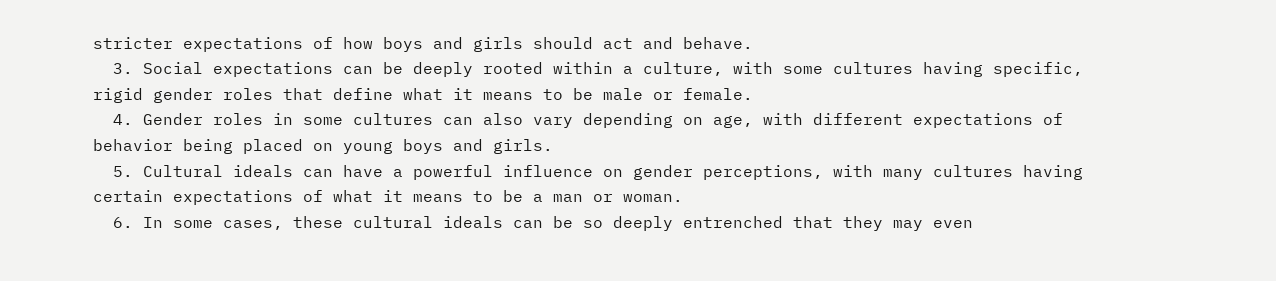stricter expectations of how boys and girls should act and behave.
  3. Social expectations can be deeply rooted within a culture, with some cultures having specific, rigid gender roles that define what it means to be male or female.
  4. Gender roles in some cultures can also vary depending on age, with different expectations of behavior being placed on young boys and girls.
  5. Cultural ideals can have a powerful influence on gender perceptions, with many cultures having certain expectations of what it means to be a man or woman.
  6. In some cases, these cultural ideals can be so deeply entrenched that they may even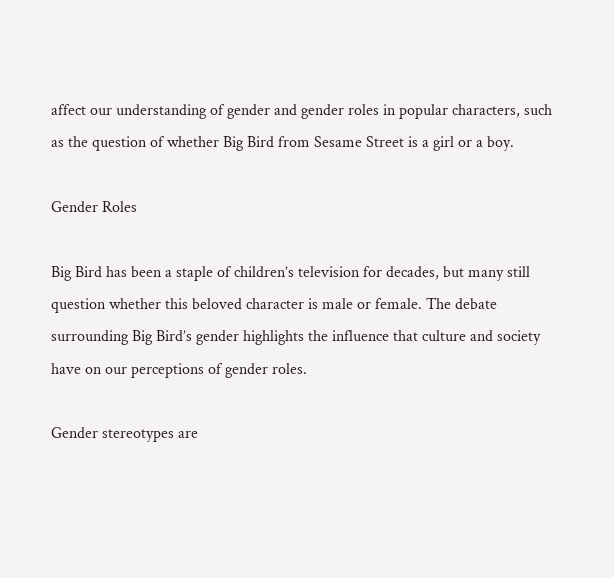affect our understanding of gender and gender roles in popular characters, such as the question of whether Big Bird from Sesame Street is a girl or a boy.

Gender Roles

Big Bird has been a staple of children’s television for decades, but many still question whether this beloved character is male or female. The debate surrounding Big Bird’s gender highlights the influence that culture and society have on our perceptions of gender roles.

Gender stereotypes are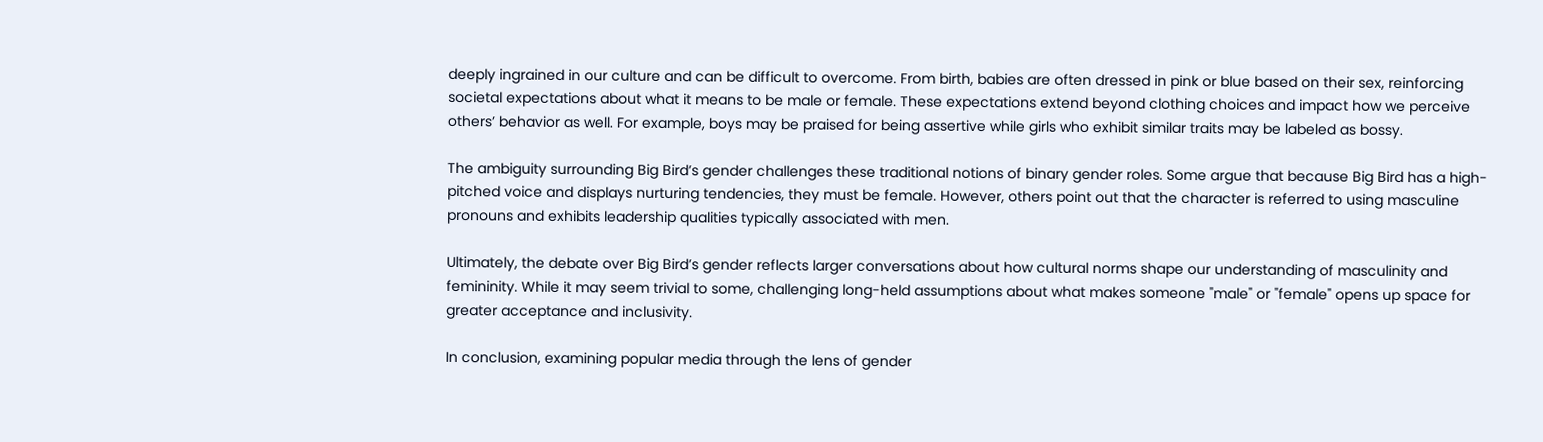deeply ingrained in our culture and can be difficult to overcome. From birth, babies are often dressed in pink or blue based on their sex, reinforcing societal expectations about what it means to be male or female. These expectations extend beyond clothing choices and impact how we perceive others’ behavior as well. For example, boys may be praised for being assertive while girls who exhibit similar traits may be labeled as bossy.

The ambiguity surrounding Big Bird’s gender challenges these traditional notions of binary gender roles. Some argue that because Big Bird has a high-pitched voice and displays nurturing tendencies, they must be female. However, others point out that the character is referred to using masculine pronouns and exhibits leadership qualities typically associated with men.

Ultimately, the debate over Big Bird’s gender reflects larger conversations about how cultural norms shape our understanding of masculinity and femininity. While it may seem trivial to some, challenging long-held assumptions about what makes someone "male" or "female" opens up space for greater acceptance and inclusivity.

In conclusion, examining popular media through the lens of gender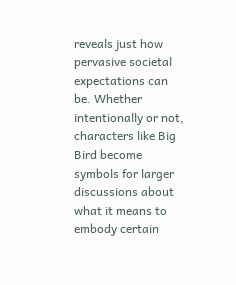reveals just how pervasive societal expectations can be. Whether intentionally or not, characters like Big Bird become symbols for larger discussions about what it means to embody certain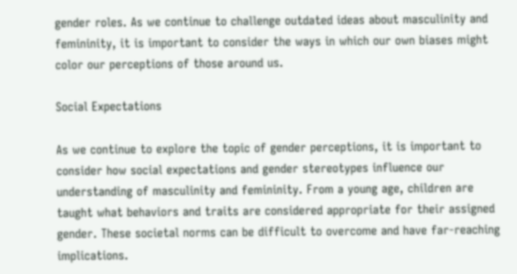gender roles. As we continue to challenge outdated ideas about masculinity and femininity, it is important to consider the ways in which our own biases might color our perceptions of those around us.

Social Expectations

As we continue to explore the topic of gender perceptions, it is important to consider how social expectations and gender stereotypes influence our understanding of masculinity and femininity. From a young age, children are taught what behaviors and traits are considered appropriate for their assigned gender. These societal norms can be difficult to overcome and have far-reaching implications.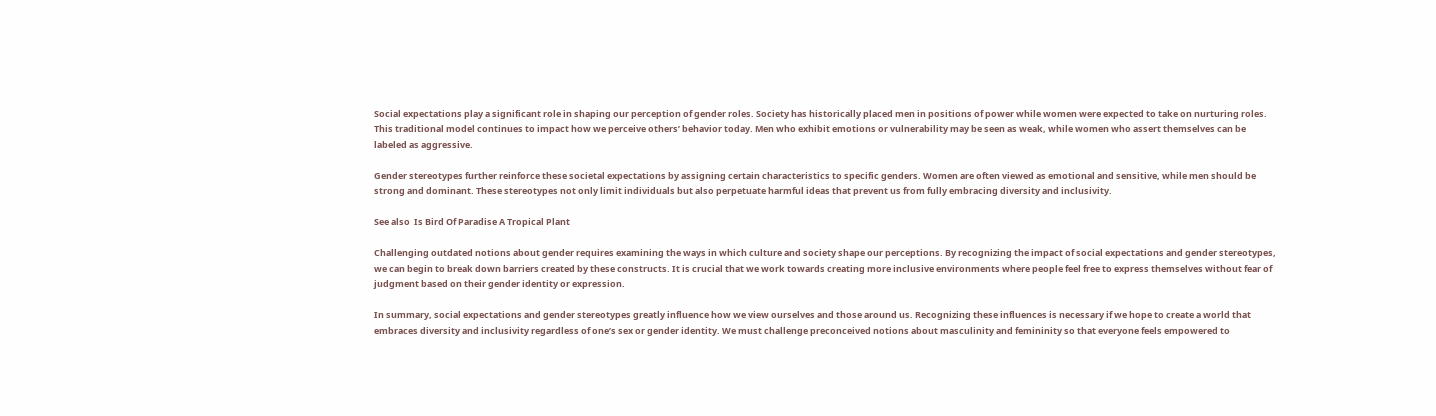Social expectations play a significant role in shaping our perception of gender roles. Society has historically placed men in positions of power while women were expected to take on nurturing roles. This traditional model continues to impact how we perceive others’ behavior today. Men who exhibit emotions or vulnerability may be seen as weak, while women who assert themselves can be labeled as aggressive.

Gender stereotypes further reinforce these societal expectations by assigning certain characteristics to specific genders. Women are often viewed as emotional and sensitive, while men should be strong and dominant. These stereotypes not only limit individuals but also perpetuate harmful ideas that prevent us from fully embracing diversity and inclusivity.

See also  Is Bird Of Paradise A Tropical Plant

Challenging outdated notions about gender requires examining the ways in which culture and society shape our perceptions. By recognizing the impact of social expectations and gender stereotypes, we can begin to break down barriers created by these constructs. It is crucial that we work towards creating more inclusive environments where people feel free to express themselves without fear of judgment based on their gender identity or expression.

In summary, social expectations and gender stereotypes greatly influence how we view ourselves and those around us. Recognizing these influences is necessary if we hope to create a world that embraces diversity and inclusivity regardless of one’s sex or gender identity. We must challenge preconceived notions about masculinity and femininity so that everyone feels empowered to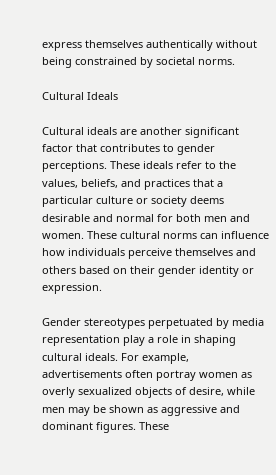express themselves authentically without being constrained by societal norms.

Cultural Ideals

Cultural ideals are another significant factor that contributes to gender perceptions. These ideals refer to the values, beliefs, and practices that a particular culture or society deems desirable and normal for both men and women. These cultural norms can influence how individuals perceive themselves and others based on their gender identity or expression.

Gender stereotypes perpetuated by media representation play a role in shaping cultural ideals. For example, advertisements often portray women as overly sexualized objects of desire, while men may be shown as aggressive and dominant figures. These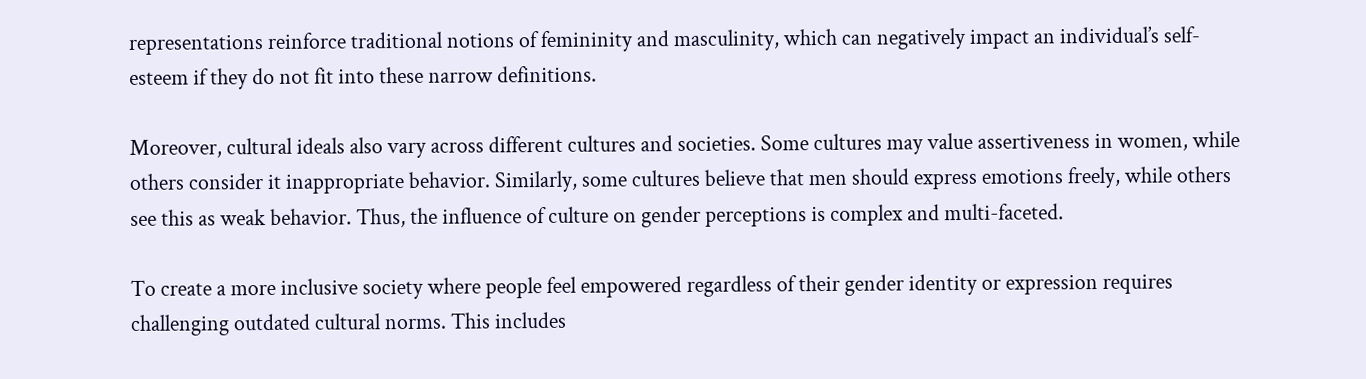representations reinforce traditional notions of femininity and masculinity, which can negatively impact an individual’s self-esteem if they do not fit into these narrow definitions.

Moreover, cultural ideals also vary across different cultures and societies. Some cultures may value assertiveness in women, while others consider it inappropriate behavior. Similarly, some cultures believe that men should express emotions freely, while others see this as weak behavior. Thus, the influence of culture on gender perceptions is complex and multi-faceted.

To create a more inclusive society where people feel empowered regardless of their gender identity or expression requires challenging outdated cultural norms. This includes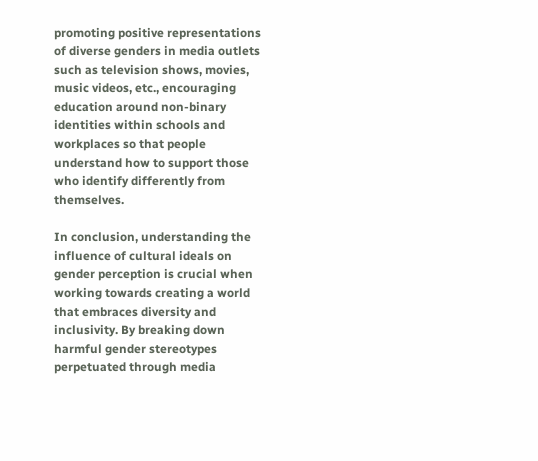promoting positive representations of diverse genders in media outlets such as television shows, movies, music videos, etc., encouraging education around non-binary identities within schools and workplaces so that people understand how to support those who identify differently from themselves.

In conclusion, understanding the influence of cultural ideals on gender perception is crucial when working towards creating a world that embraces diversity and inclusivity. By breaking down harmful gender stereotypes perpetuated through media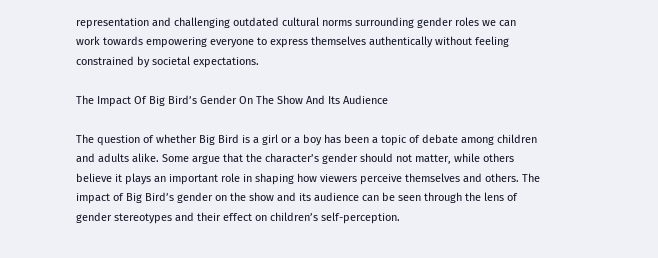representation and challenging outdated cultural norms surrounding gender roles we can work towards empowering everyone to express themselves authentically without feeling constrained by societal expectations.

The Impact Of Big Bird’s Gender On The Show And Its Audience

The question of whether Big Bird is a girl or a boy has been a topic of debate among children and adults alike. Some argue that the character’s gender should not matter, while others believe it plays an important role in shaping how viewers perceive themselves and others. The impact of Big Bird’s gender on the show and its audience can be seen through the lens of gender stereotypes and their effect on children’s self-perception.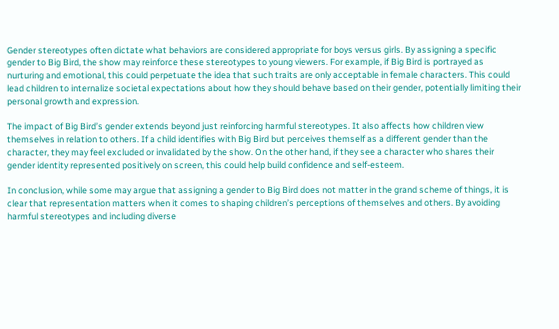Gender stereotypes often dictate what behaviors are considered appropriate for boys versus girls. By assigning a specific gender to Big Bird, the show may reinforce these stereotypes to young viewers. For example, if Big Bird is portrayed as nurturing and emotional, this could perpetuate the idea that such traits are only acceptable in female characters. This could lead children to internalize societal expectations about how they should behave based on their gender, potentially limiting their personal growth and expression.

The impact of Big Bird’s gender extends beyond just reinforcing harmful stereotypes. It also affects how children view themselves in relation to others. If a child identifies with Big Bird but perceives themself as a different gender than the character, they may feel excluded or invalidated by the show. On the other hand, if they see a character who shares their gender identity represented positively on screen, this could help build confidence and self-esteem.

In conclusion, while some may argue that assigning a gender to Big Bird does not matter in the grand scheme of things, it is clear that representation matters when it comes to shaping children’s perceptions of themselves and others. By avoiding harmful stereotypes and including diverse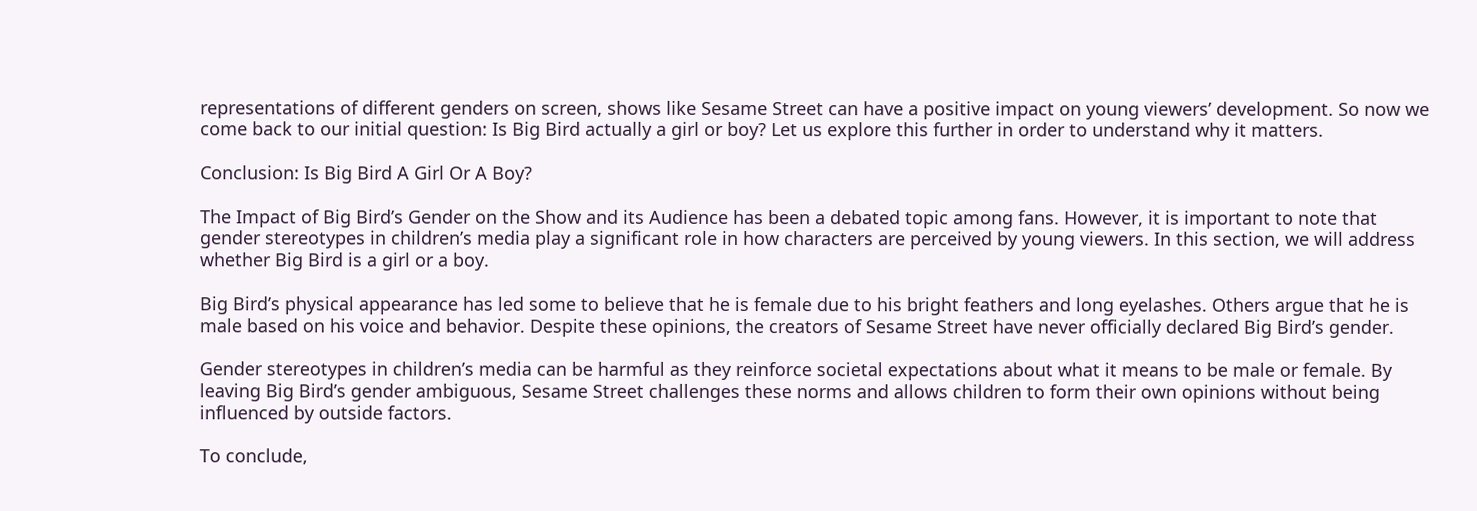representations of different genders on screen, shows like Sesame Street can have a positive impact on young viewers’ development. So now we come back to our initial question: Is Big Bird actually a girl or boy? Let us explore this further in order to understand why it matters.

Conclusion: Is Big Bird A Girl Or A Boy?

The Impact of Big Bird’s Gender on the Show and its Audience has been a debated topic among fans. However, it is important to note that gender stereotypes in children’s media play a significant role in how characters are perceived by young viewers. In this section, we will address whether Big Bird is a girl or a boy.

Big Bird’s physical appearance has led some to believe that he is female due to his bright feathers and long eyelashes. Others argue that he is male based on his voice and behavior. Despite these opinions, the creators of Sesame Street have never officially declared Big Bird’s gender.

Gender stereotypes in children’s media can be harmful as they reinforce societal expectations about what it means to be male or female. By leaving Big Bird’s gender ambiguous, Sesame Street challenges these norms and allows children to form their own opinions without being influenced by outside factors.

To conclude,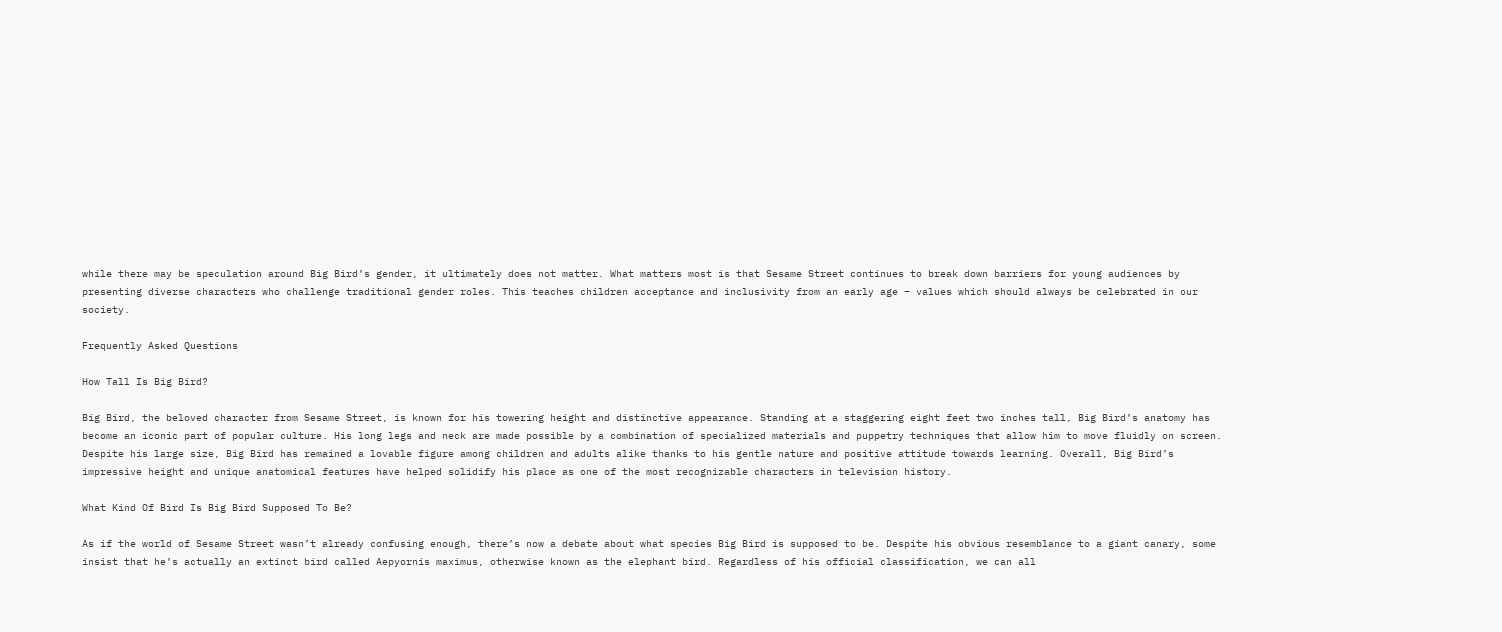while there may be speculation around Big Bird’s gender, it ultimately does not matter. What matters most is that Sesame Street continues to break down barriers for young audiences by presenting diverse characters who challenge traditional gender roles. This teaches children acceptance and inclusivity from an early age – values which should always be celebrated in our society.

Frequently Asked Questions

How Tall Is Big Bird?

Big Bird, the beloved character from Sesame Street, is known for his towering height and distinctive appearance. Standing at a staggering eight feet two inches tall, Big Bird’s anatomy has become an iconic part of popular culture. His long legs and neck are made possible by a combination of specialized materials and puppetry techniques that allow him to move fluidly on screen. Despite his large size, Big Bird has remained a lovable figure among children and adults alike thanks to his gentle nature and positive attitude towards learning. Overall, Big Bird’s impressive height and unique anatomical features have helped solidify his place as one of the most recognizable characters in television history.

What Kind Of Bird Is Big Bird Supposed To Be?

As if the world of Sesame Street wasn’t already confusing enough, there’s now a debate about what species Big Bird is supposed to be. Despite his obvious resemblance to a giant canary, some insist that he’s actually an extinct bird called Aepyornis maximus, otherwise known as the elephant bird. Regardless of his official classification, we can all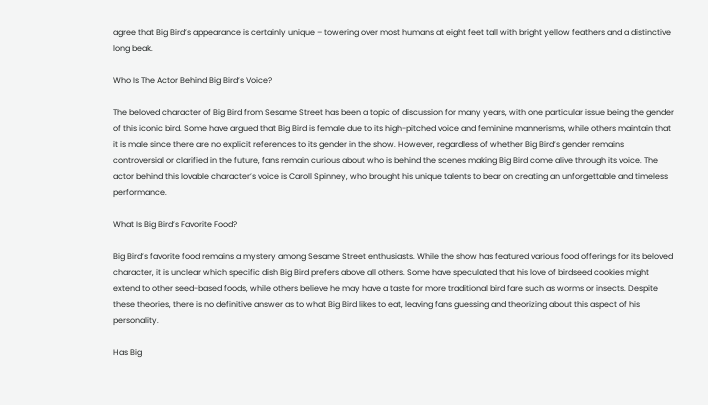agree that Big Bird’s appearance is certainly unique – towering over most humans at eight feet tall with bright yellow feathers and a distinctive long beak.

Who Is The Actor Behind Big Bird’s Voice?

The beloved character of Big Bird from Sesame Street has been a topic of discussion for many years, with one particular issue being the gender of this iconic bird. Some have argued that Big Bird is female due to its high-pitched voice and feminine mannerisms, while others maintain that it is male since there are no explicit references to its gender in the show. However, regardless of whether Big Bird’s gender remains controversial or clarified in the future, fans remain curious about who is behind the scenes making Big Bird come alive through its voice. The actor behind this lovable character’s voice is Caroll Spinney, who brought his unique talents to bear on creating an unforgettable and timeless performance.

What Is Big Bird’s Favorite Food?

Big Bird’s favorite food remains a mystery among Sesame Street enthusiasts. While the show has featured various food offerings for its beloved character, it is unclear which specific dish Big Bird prefers above all others. Some have speculated that his love of birdseed cookies might extend to other seed-based foods, while others believe he may have a taste for more traditional bird fare such as worms or insects. Despite these theories, there is no definitive answer as to what Big Bird likes to eat, leaving fans guessing and theorizing about this aspect of his personality.

Has Big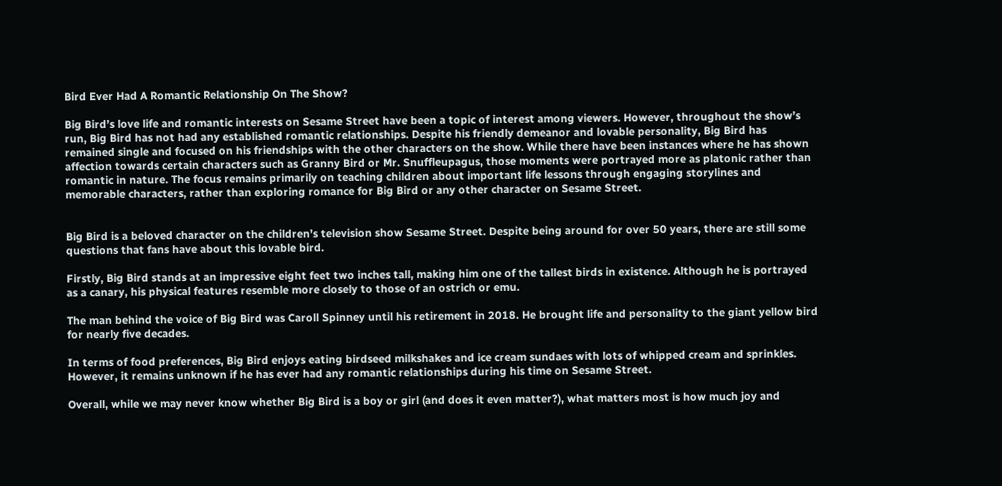Bird Ever Had A Romantic Relationship On The Show?

Big Bird’s love life and romantic interests on Sesame Street have been a topic of interest among viewers. However, throughout the show’s run, Big Bird has not had any established romantic relationships. Despite his friendly demeanor and lovable personality, Big Bird has remained single and focused on his friendships with the other characters on the show. While there have been instances where he has shown affection towards certain characters such as Granny Bird or Mr. Snuffleupagus, those moments were portrayed more as platonic rather than romantic in nature. The focus remains primarily on teaching children about important life lessons through engaging storylines and memorable characters, rather than exploring romance for Big Bird or any other character on Sesame Street.


Big Bird is a beloved character on the children’s television show Sesame Street. Despite being around for over 50 years, there are still some questions that fans have about this lovable bird.

Firstly, Big Bird stands at an impressive eight feet two inches tall, making him one of the tallest birds in existence. Although he is portrayed as a canary, his physical features resemble more closely to those of an ostrich or emu.

The man behind the voice of Big Bird was Caroll Spinney until his retirement in 2018. He brought life and personality to the giant yellow bird for nearly five decades.

In terms of food preferences, Big Bird enjoys eating birdseed milkshakes and ice cream sundaes with lots of whipped cream and sprinkles. However, it remains unknown if he has ever had any romantic relationships during his time on Sesame Street.

Overall, while we may never know whether Big Bird is a boy or girl (and does it even matter?), what matters most is how much joy and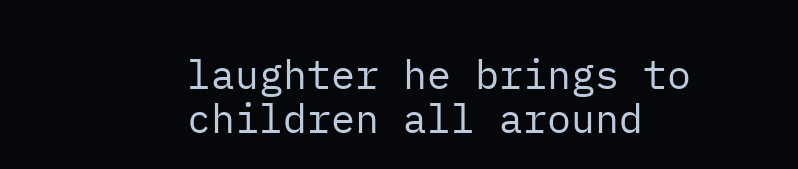laughter he brings to children all around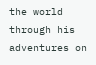the world through his adventures on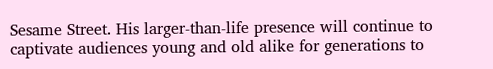Sesame Street. His larger-than-life presence will continue to captivate audiences young and old alike for generations to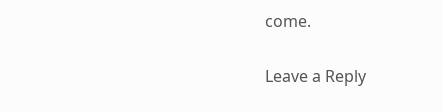come.

Leave a Reply